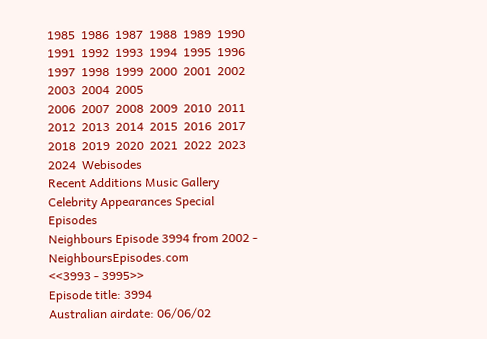1985  1986  1987  1988  1989  1990  1991  1992  1993  1994  1995  1996  1997  1998  1999  2000  2001  2002  2003  2004  2005
2006  2007  2008  2009  2010  2011  2012  2013  2014  2015  2016  2017  2018  2019  2020  2021  2022  2023  2024  Webisodes
Recent Additions Music Gallery Celebrity Appearances Special Episodes
Neighbours Episode 3994 from 2002 - NeighboursEpisodes.com
<<3993 - 3995>>
Episode title: 3994
Australian airdate: 06/06/02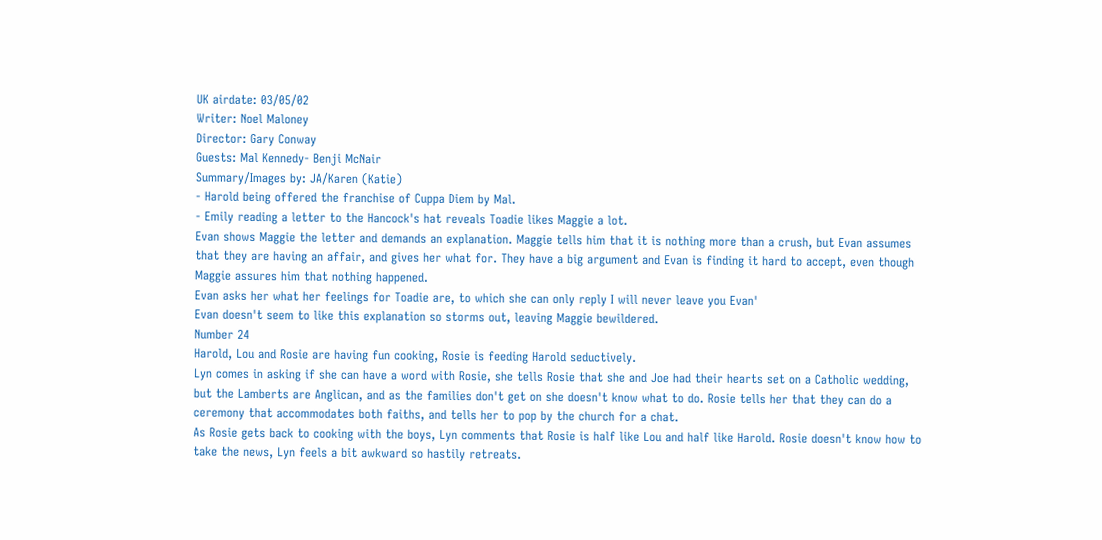UK airdate: 03/05/02
Writer: Noel Maloney
Director: Gary Conway
Guests: Mal Kennedy- Benji McNair
Summary/Images by: JA/Karen (Katie)
- Harold being offered the franchise of Cuppa Diem by Mal.
- Emily reading a letter to the Hancock's hat reveals Toadie likes Maggie a lot.
Evan shows Maggie the letter and demands an explanation. Maggie tells him that it is nothing more than a crush, but Evan assumes that they are having an affair, and gives her what for. They have a big argument and Evan is finding it hard to accept, even though Maggie assures him that nothing happened.
Evan asks her what her feelings for Toadie are, to which she can only reply I will never leave you Evan'
Evan doesn't seem to like this explanation so storms out, leaving Maggie bewildered.
Number 24
Harold, Lou and Rosie are having fun cooking, Rosie is feeding Harold seductively.
Lyn comes in asking if she can have a word with Rosie, she tells Rosie that she and Joe had their hearts set on a Catholic wedding, but the Lamberts are Anglican, and as the families don't get on she doesn't know what to do. Rosie tells her that they can do a ceremony that accommodates both faiths, and tells her to pop by the church for a chat.
As Rosie gets back to cooking with the boys, Lyn comments that Rosie is half like Lou and half like Harold. Rosie doesn't know how to take the news, Lyn feels a bit awkward so hastily retreats.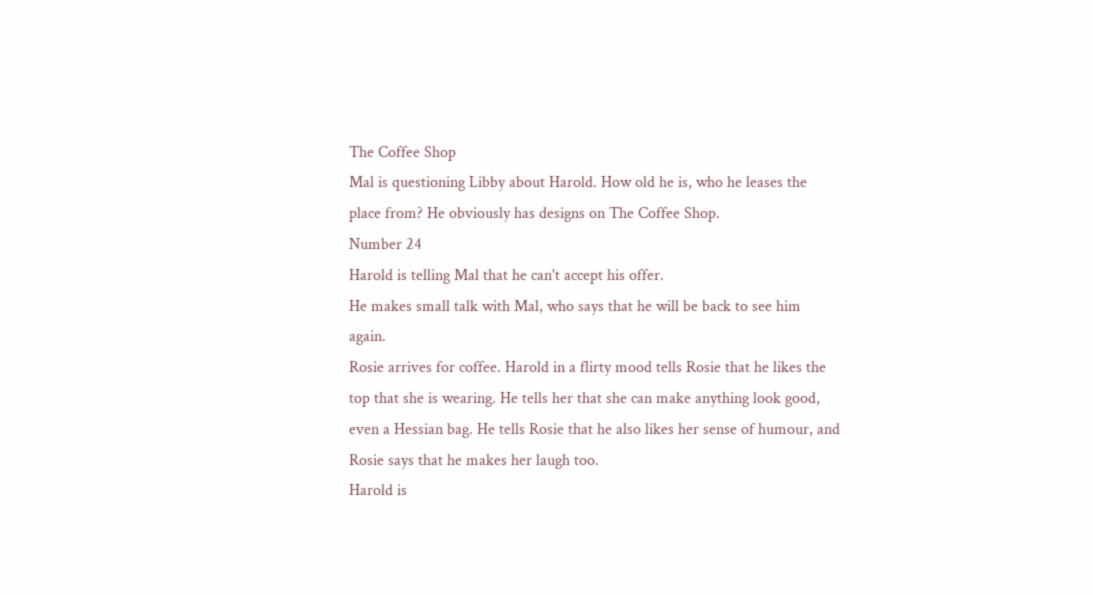The Coffee Shop
Mal is questioning Libby about Harold. How old he is, who he leases the place from? He obviously has designs on The Coffee Shop.
Number 24
Harold is telling Mal that he can't accept his offer.
He makes small talk with Mal, who says that he will be back to see him again.
Rosie arrives for coffee. Harold in a flirty mood tells Rosie that he likes the top that she is wearing. He tells her that she can make anything look good, even a Hessian bag. He tells Rosie that he also likes her sense of humour, and Rosie says that he makes her laugh too.
Harold is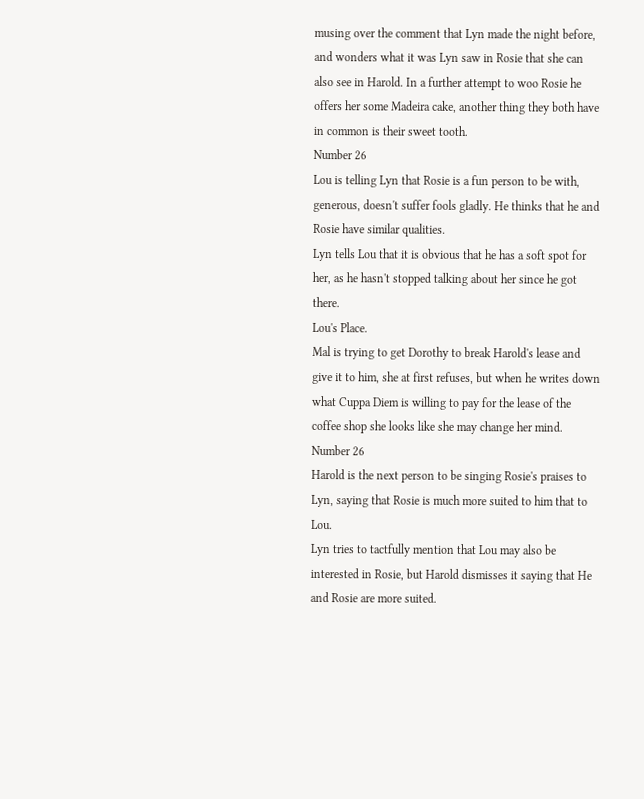musing over the comment that Lyn made the night before, and wonders what it was Lyn saw in Rosie that she can also see in Harold. In a further attempt to woo Rosie he offers her some Madeira cake, another thing they both have in common is their sweet tooth.
Number 26
Lou is telling Lyn that Rosie is a fun person to be with, generous, doesn't suffer fools gladly. He thinks that he and Rosie have similar qualities.
Lyn tells Lou that it is obvious that he has a soft spot for her, as he hasn't stopped talking about her since he got there.
Lou's Place.
Mal is trying to get Dorothy to break Harold's lease and give it to him, she at first refuses, but when he writes down what Cuppa Diem is willing to pay for the lease of the coffee shop she looks like she may change her mind.
Number 26
Harold is the next person to be singing Rosie's praises to Lyn, saying that Rosie is much more suited to him that to Lou.
Lyn tries to tactfully mention that Lou may also be interested in Rosie, but Harold dismisses it saying that He and Rosie are more suited.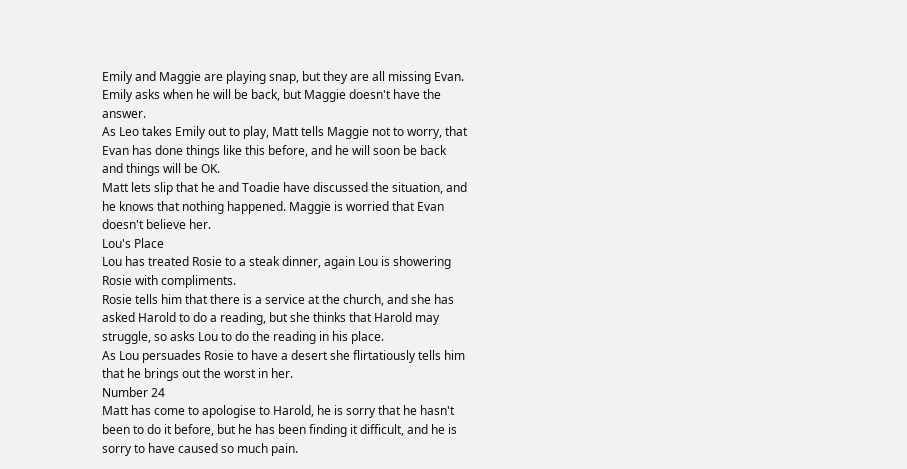Emily and Maggie are playing snap, but they are all missing Evan. Emily asks when he will be back, but Maggie doesn't have the answer.
As Leo takes Emily out to play, Matt tells Maggie not to worry, that Evan has done things like this before, and he will soon be back and things will be OK.
Matt lets slip that he and Toadie have discussed the situation, and he knows that nothing happened. Maggie is worried that Evan doesn't believe her.
Lou's Place
Lou has treated Rosie to a steak dinner, again Lou is showering Rosie with compliments.
Rosie tells him that there is a service at the church, and she has asked Harold to do a reading, but she thinks that Harold may struggle, so asks Lou to do the reading in his place.
As Lou persuades Rosie to have a desert she flirtatiously tells him that he brings out the worst in her.
Number 24
Matt has come to apologise to Harold, he is sorry that he hasn't been to do it before, but he has been finding it difficult, and he is sorry to have caused so much pain.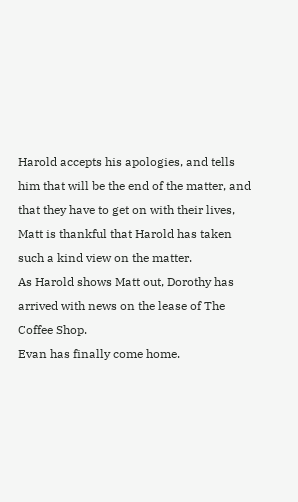Harold accepts his apologies, and tells him that will be the end of the matter, and that they have to get on with their lives, Matt is thankful that Harold has taken such a kind view on the matter.
As Harold shows Matt out, Dorothy has arrived with news on the lease of The Coffee Shop.
Evan has finally come home.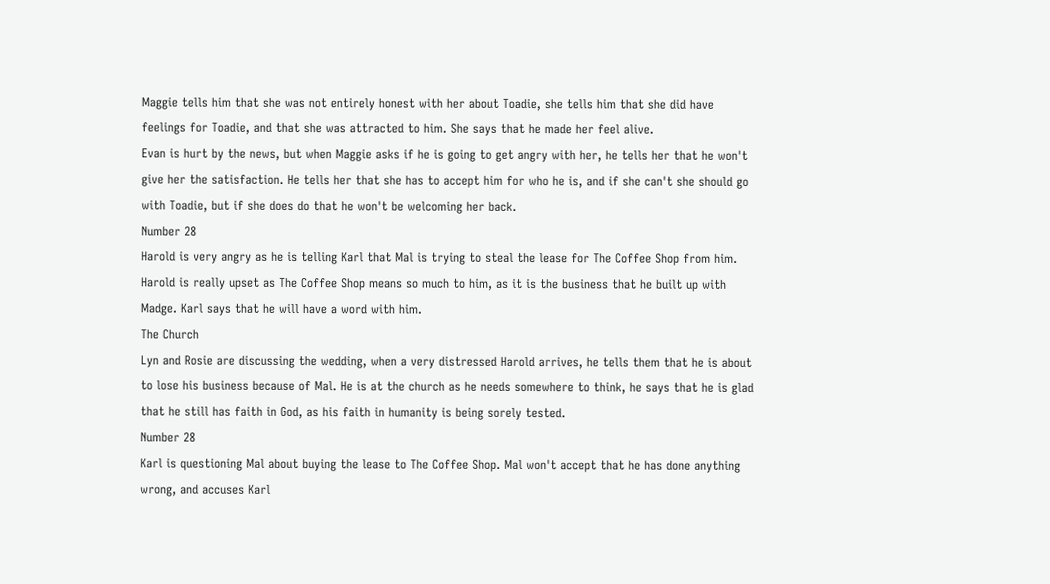Maggie tells him that she was not entirely honest with her about Toadie, she tells him that she did have feelings for Toadie, and that she was attracted to him. She says that he made her feel alive.
Evan is hurt by the news, but when Maggie asks if he is going to get angry with her, he tells her that he won't give her the satisfaction. He tells her that she has to accept him for who he is, and if she can't she should go with Toadie, but if she does do that he won't be welcoming her back.
Number 28
Harold is very angry as he is telling Karl that Mal is trying to steal the lease for The Coffee Shop from him. Harold is really upset as The Coffee Shop means so much to him, as it is the business that he built up with Madge. Karl says that he will have a word with him.
The Church
Lyn and Rosie are discussing the wedding, when a very distressed Harold arrives, he tells them that he is about to lose his business because of Mal. He is at the church as he needs somewhere to think, he says that he is glad that he still has faith in God, as his faith in humanity is being sorely tested.
Number 28
Karl is questioning Mal about buying the lease to The Coffee Shop. Mal won't accept that he has done anything wrong, and accuses Karl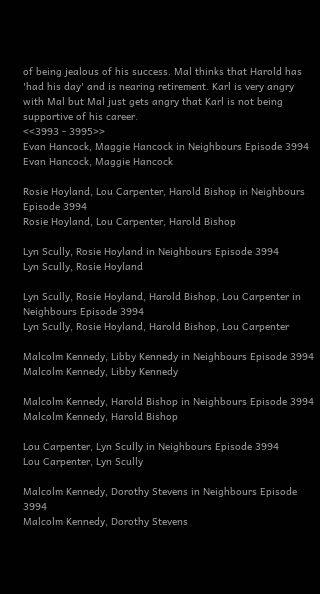of being jealous of his success. Mal thinks that Harold has 'had his day' and is nearing retirement. Karl is very angry with Mal but Mal just gets angry that Karl is not being supportive of his career.
<<3993 - 3995>>
Evan Hancock, Maggie Hancock in Neighbours Episode 3994
Evan Hancock, Maggie Hancock

Rosie Hoyland, Lou Carpenter, Harold Bishop in Neighbours Episode 3994
Rosie Hoyland, Lou Carpenter, Harold Bishop

Lyn Scully, Rosie Hoyland in Neighbours Episode 3994
Lyn Scully, Rosie Hoyland

Lyn Scully, Rosie Hoyland, Harold Bishop, Lou Carpenter in Neighbours Episode 3994
Lyn Scully, Rosie Hoyland, Harold Bishop, Lou Carpenter

Malcolm Kennedy, Libby Kennedy in Neighbours Episode 3994
Malcolm Kennedy, Libby Kennedy

Malcolm Kennedy, Harold Bishop in Neighbours Episode 3994
Malcolm Kennedy, Harold Bishop

Lou Carpenter, Lyn Scully in Neighbours Episode 3994
Lou Carpenter, Lyn Scully

Malcolm Kennedy, Dorothy Stevens in Neighbours Episode 3994
Malcolm Kennedy, Dorothy Stevens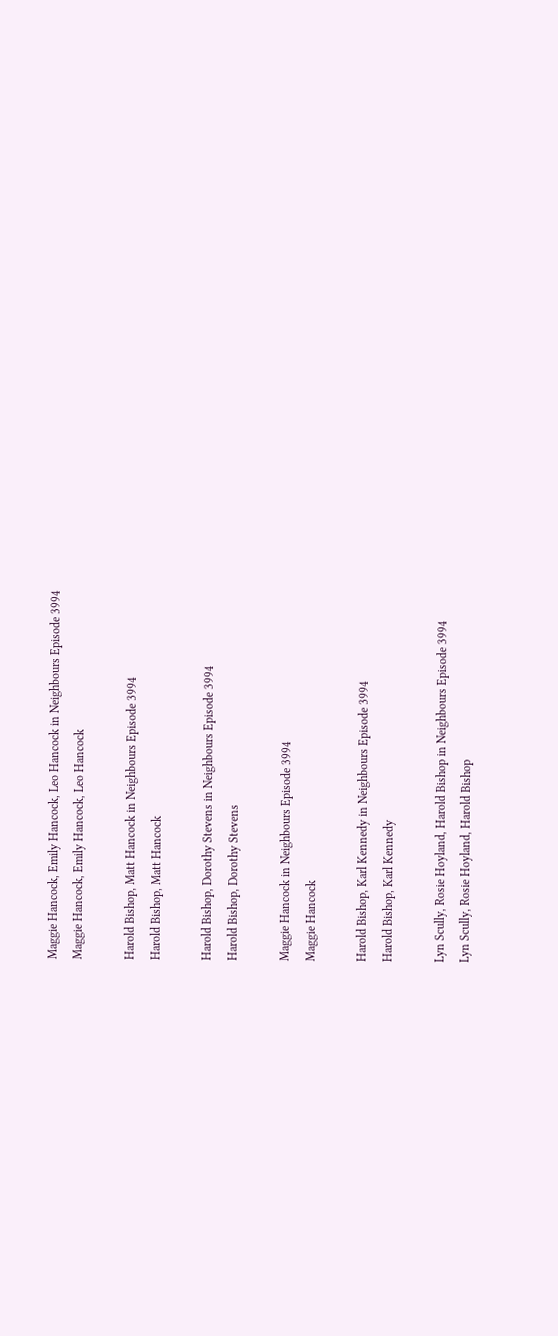Maggie Hancock, Emily Hancock, Leo Hancock in Neighbours Episode 3994
Maggie Hancock, Emily Hancock, Leo Hancock

Harold Bishop, Matt Hancock in Neighbours Episode 3994
Harold Bishop, Matt Hancock

Harold Bishop, Dorothy Stevens in Neighbours Episode 3994
Harold Bishop, Dorothy Stevens

Maggie Hancock in Neighbours Episode 3994
Maggie Hancock

Harold Bishop, Karl Kennedy in Neighbours Episode 3994
Harold Bishop, Karl Kennedy

Lyn Scully, Rosie Hoyland, Harold Bishop in Neighbours Episode 3994
Lyn Scully, Rosie Hoyland, Harold Bishop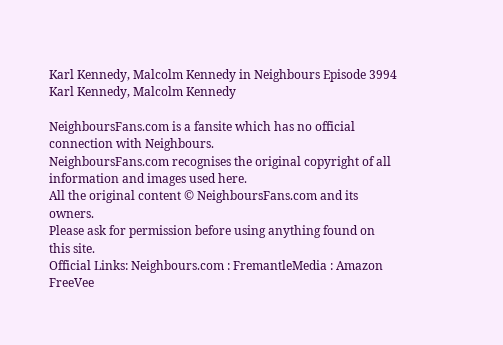Karl Kennedy, Malcolm Kennedy in Neighbours Episode 3994
Karl Kennedy, Malcolm Kennedy

NeighboursFans.com is a fansite which has no official connection with Neighbours.
NeighboursFans.com recognises the original copyright of all information and images used here.
All the original content © NeighboursFans.com and its owners.
Please ask for permission before using anything found on this site.
Official Links: Neighbours.com : FremantleMedia : Amazon FreeVee